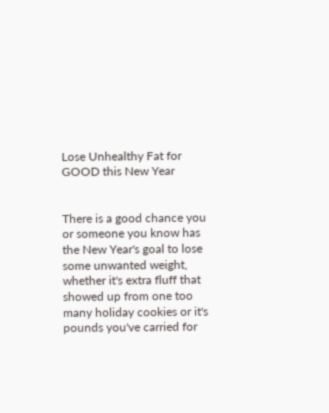Lose Unhealthy Fat for GOOD this New Year


There is a good chance you or someone you know has the New Year's goal to lose some unwanted weight, whether it's extra fluff that showed up from one too many holiday cookies or it's pounds you've carried for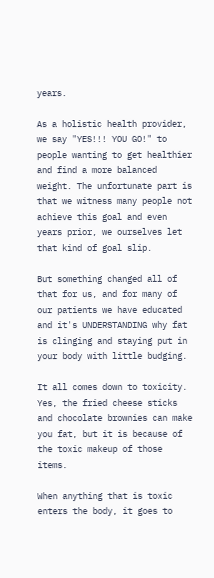years.

As a holistic health provider, we say "YES!!! YOU GO!" to people wanting to get healthier and find a more balanced weight. The unfortunate part is that we witness many people not achieve this goal and even years prior, we ourselves let that kind of goal slip.

But something changed all of that for us, and for many of our patients we have educated and it's UNDERSTANDING why fat is clinging and staying put in your body with little budging.

It all comes down to toxicity. Yes, the fried cheese sticks and chocolate brownies can make you fat, but it is because of the toxic makeup of those items.

When anything that is toxic enters the body, it goes to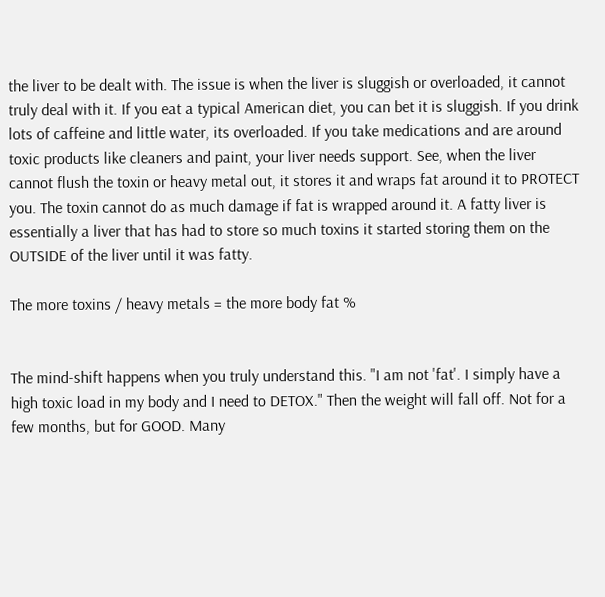the liver to be dealt with. The issue is when the liver is sluggish or overloaded, it cannot truly deal with it. If you eat a typical American diet, you can bet it is sluggish. If you drink lots of caffeine and little water, its overloaded. If you take medications and are around toxic products like cleaners and paint, your liver needs support. See, when the liver cannot flush the toxin or heavy metal out, it stores it and wraps fat around it to PROTECT you. The toxin cannot do as much damage if fat is wrapped around it. A fatty liver is essentially a liver that has had to store so much toxins it started storing them on the OUTSIDE of the liver until it was fatty.

The more toxins / heavy metals = the more body fat %


The mind-shift happens when you truly understand this. "I am not 'fat'. I simply have a high toxic load in my body and I need to DETOX." Then the weight will fall off. Not for a few months, but for GOOD. Many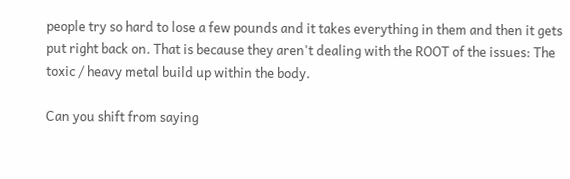people try so hard to lose a few pounds and it takes everything in them and then it gets put right back on. That is because they aren't dealing with the ROOT of the issues: The toxic / heavy metal build up within the body.

Can you shift from saying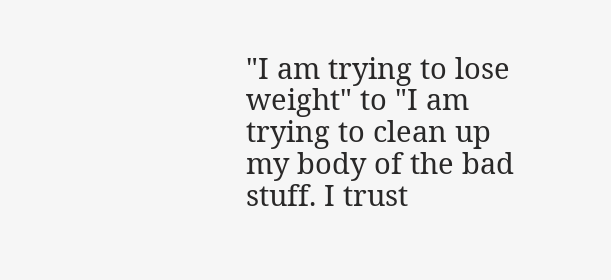"I am trying to lose weight" to "I am trying to clean up my body of the bad stuff. I trust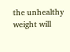the unhealthy weight will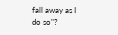fall away as I do so"?